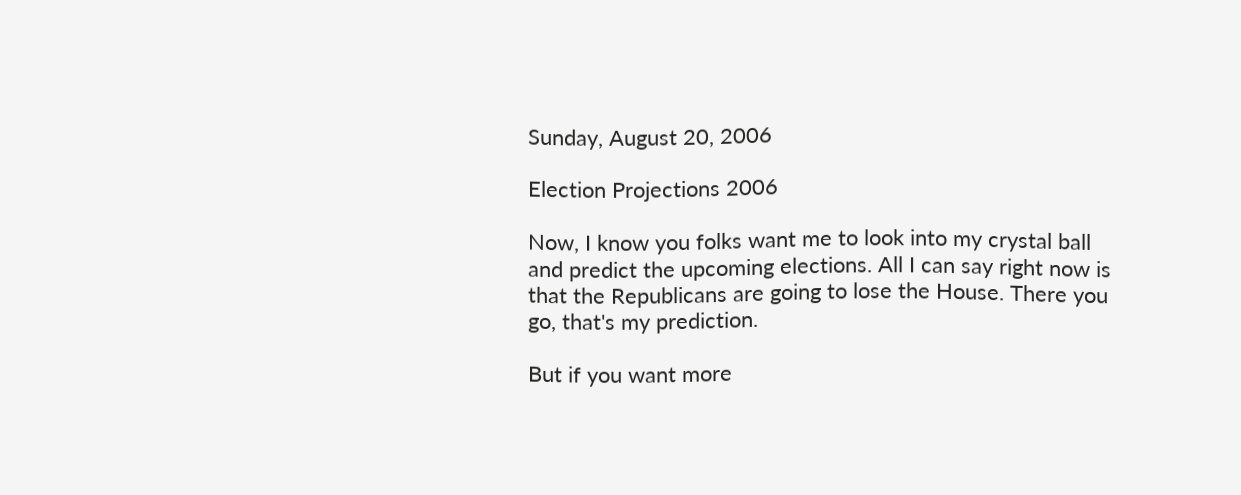Sunday, August 20, 2006

Election Projections 2006

Now, I know you folks want me to look into my crystal ball and predict the upcoming elections. All I can say right now is that the Republicans are going to lose the House. There you go, that's my prediction.

But if you want more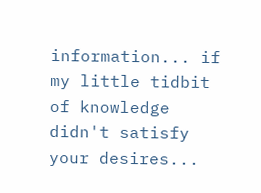information... if my little tidbit of knowledge didn't satisfy your desires...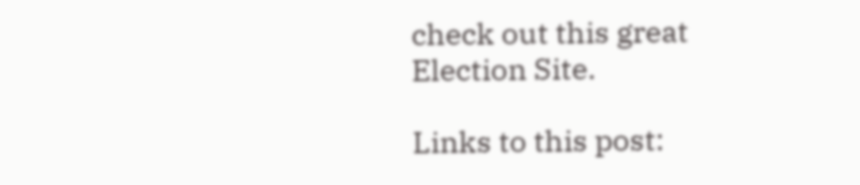check out this great Election Site.

Links to this post: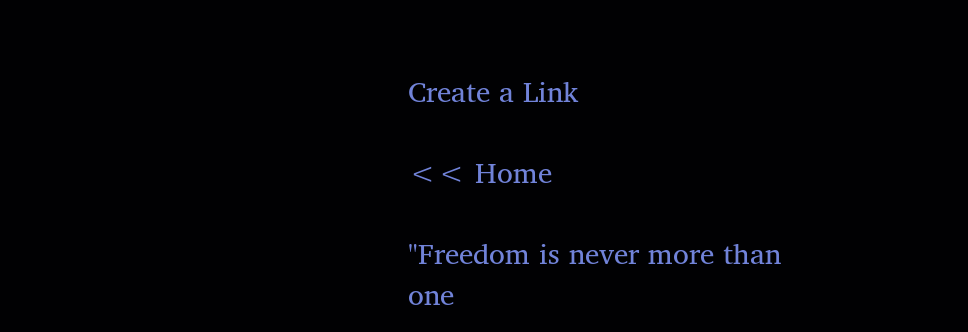Create a Link

<< Home

"Freedom is never more than one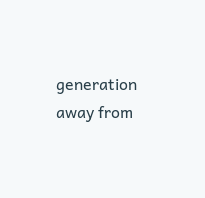generation away from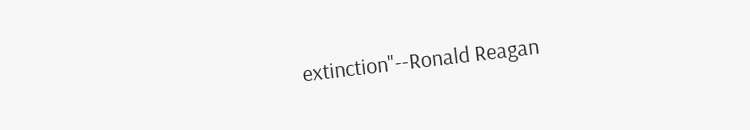extinction"--Ronald Reagan